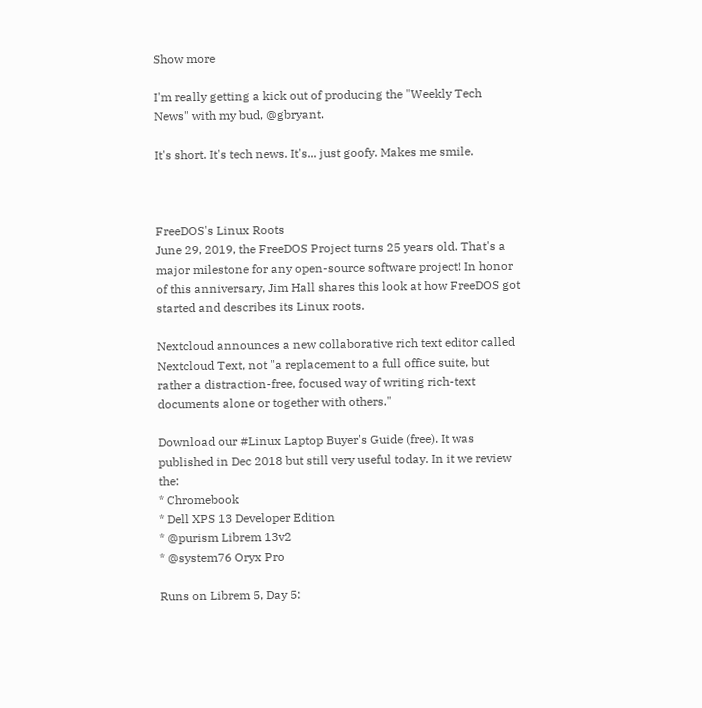Show more

I'm really getting a kick out of producing the "Weekly Tech News" with my bud, @gbryant.

It's short. It's tech news. It's... just goofy. Makes me smile.



FreeDOS's Linux Roots
June 29, 2019, the FreeDOS Project turns 25 years old. That's a major milestone for any open-source software project! In honor of this anniversary, Jim Hall shares this look at how FreeDOS got started and describes its Linux roots.

Nextcloud announces a new collaborative rich text editor called Nextcloud Text, not "a replacement to a full office suite, but rather a distraction-free, focused way of writing rich-text documents alone or together with others."

Download our #Linux Laptop Buyer's Guide (free). It was published in Dec 2018 but still very useful today. In it we review the:
* Chromebook
* Dell XPS 13 Developer Edition
* @purism Librem 13v2
* @system76 Oryx Pro

Runs on Librem 5, Day 5: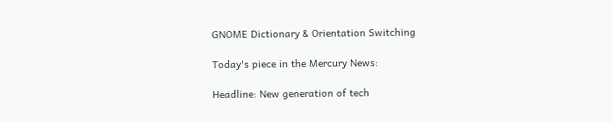GNOME Dictionary & Orientation Switching

Today's piece in the Mercury News:

Headline: New generation of tech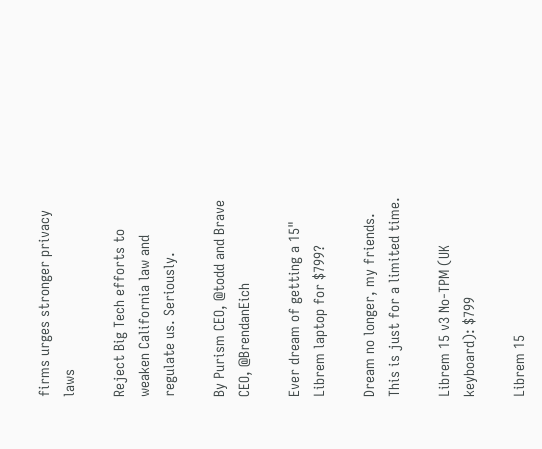firms urges stronger privacy laws

Reject Big Tech efforts to weaken California law and regulate us. Seriously.

By Purism CEO, @todd and Brave CEO, @BrendanEich

Ever dream of getting a 15" Librem laptop for $799?

Dream no longer, my friends. This is just for a limited time.

Librem 15 v3 No-TPM (UK keyboard): $799

Librem 15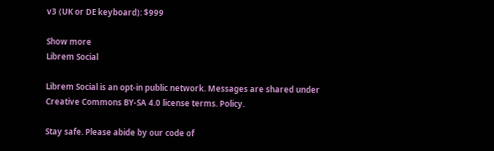v3 (UK or DE keyboard): $999

Show more
Librem Social

Librem Social is an opt-in public network. Messages are shared under Creative Commons BY-SA 4.0 license terms. Policy.

Stay safe. Please abide by our code of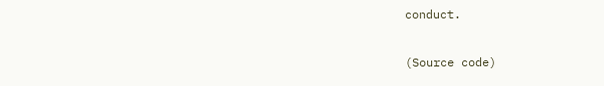conduct.

(Source code)